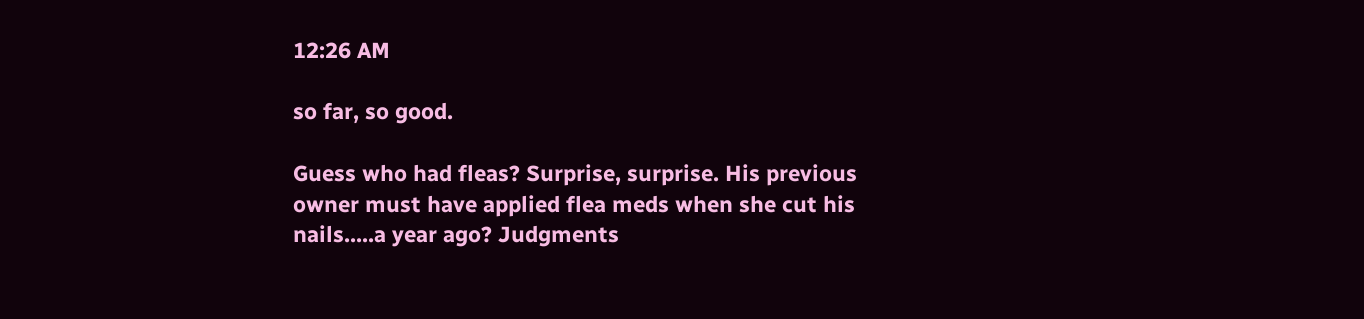12:26 AM

so far, so good.

Guess who had fleas? Surprise, surprise. His previous owner must have applied flea meds when she cut his nails.....a year ago? Judgments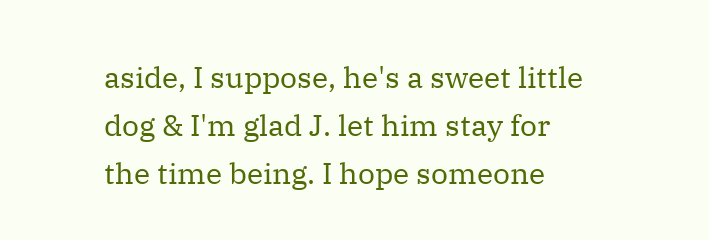aside, I suppose, he's a sweet little dog & I'm glad J. let him stay for the time being. I hope someone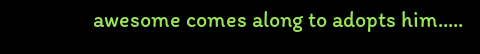awesome comes along to adopts him.....